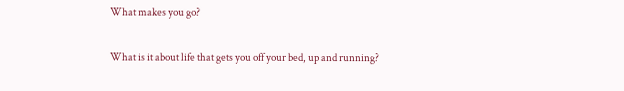What makes you go?

What is it about life that gets you off your bed, up and running?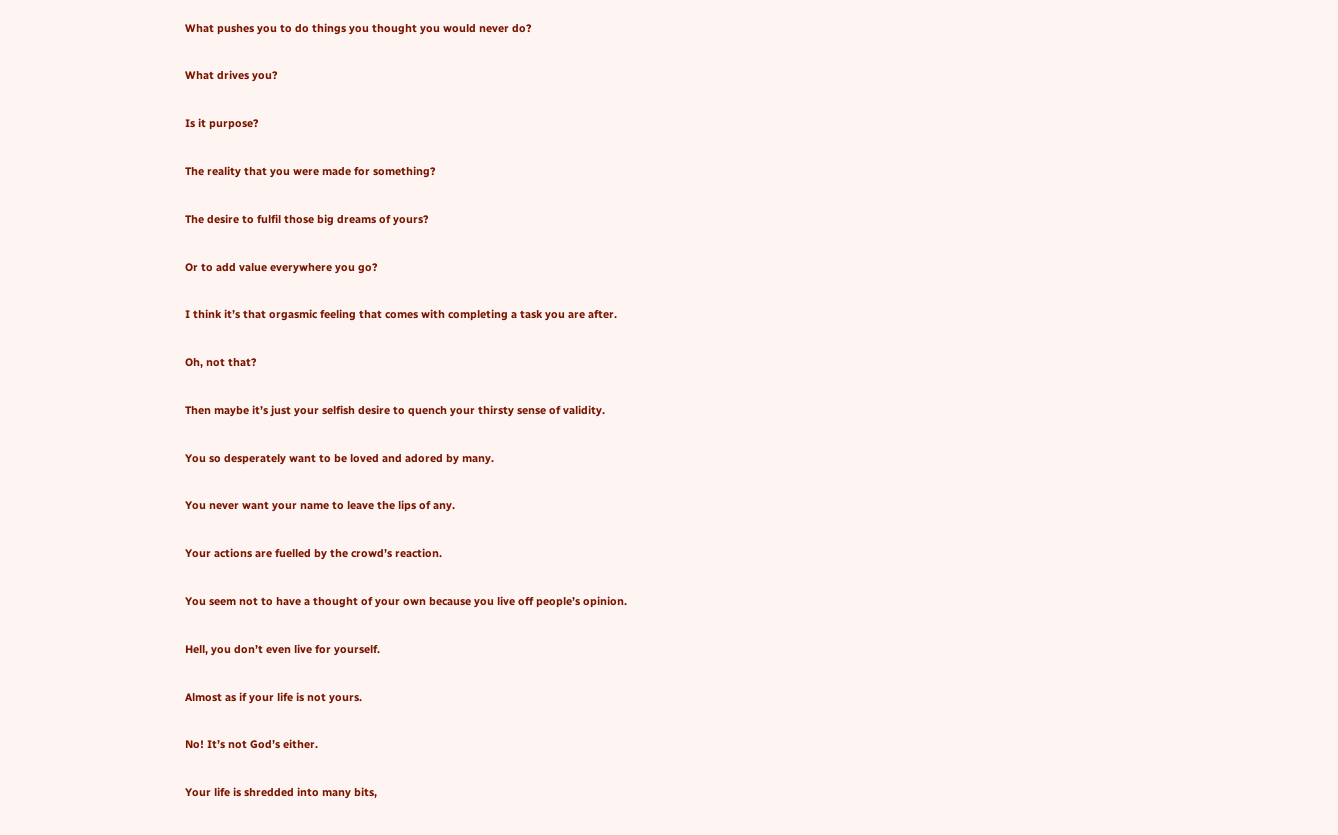What pushes you to do things you thought you would never do?

What drives you?

Is it purpose?

The reality that you were made for something?

The desire to fulfil those big dreams of yours?

Or to add value everywhere you go?

I think it’s that orgasmic feeling that comes with completing a task you are after.

Oh, not that?

Then maybe it’s just your selfish desire to quench your thirsty sense of validity.

You so desperately want to be loved and adored by many.

You never want your name to leave the lips of any.

Your actions are fuelled by the crowd’s reaction.

You seem not to have a thought of your own because you live off people’s opinion.

Hell, you don’t even live for yourself.

Almost as if your life is not yours.

No! It’s not God’s either.

Your life is shredded into many bits,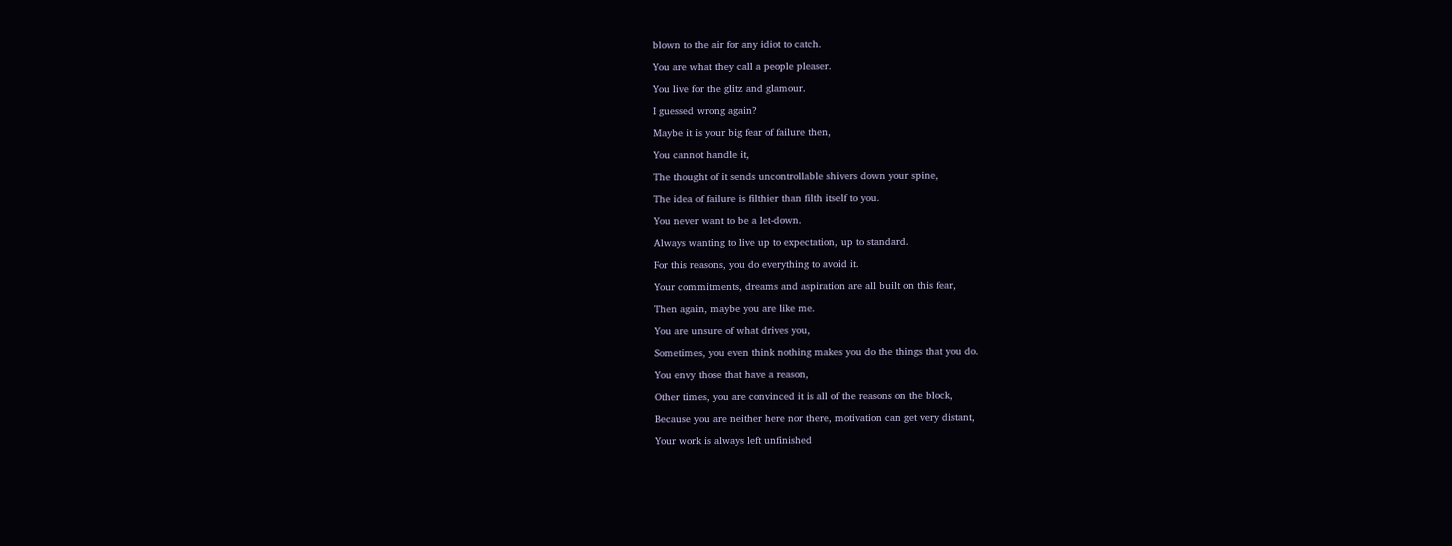blown to the air for any idiot to catch.

You are what they call a people pleaser.

You live for the glitz and glamour.

I guessed wrong again?

Maybe it is your big fear of failure then,

You cannot handle it,

The thought of it sends uncontrollable shivers down your spine,

The idea of failure is filthier than filth itself to you.

You never want to be a let-down.

Always wanting to live up to expectation, up to standard.

For this reasons, you do everything to avoid it.

Your commitments, dreams and aspiration are all built on this fear,

Then again, maybe you are like me.

You are unsure of what drives you,

Sometimes, you even think nothing makes you do the things that you do.

You envy those that have a reason,

Other times, you are convinced it is all of the reasons on the block,

Because you are neither here nor there, motivation can get very distant,

Your work is always left unfinished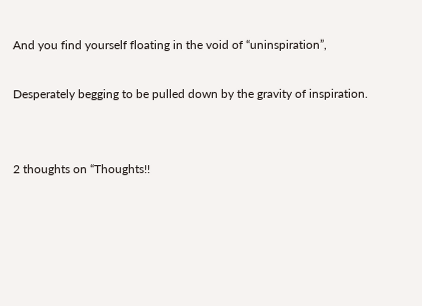And you find yourself floating in the void of “uninspiration”,

Desperately begging to be pulled down by the gravity of inspiration.


2 thoughts on “Thoughts!!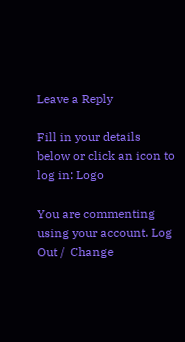Leave a Reply

Fill in your details below or click an icon to log in: Logo

You are commenting using your account. Log Out /  Change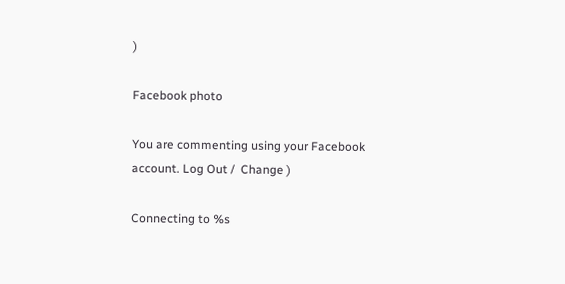)

Facebook photo

You are commenting using your Facebook account. Log Out /  Change )

Connecting to %s